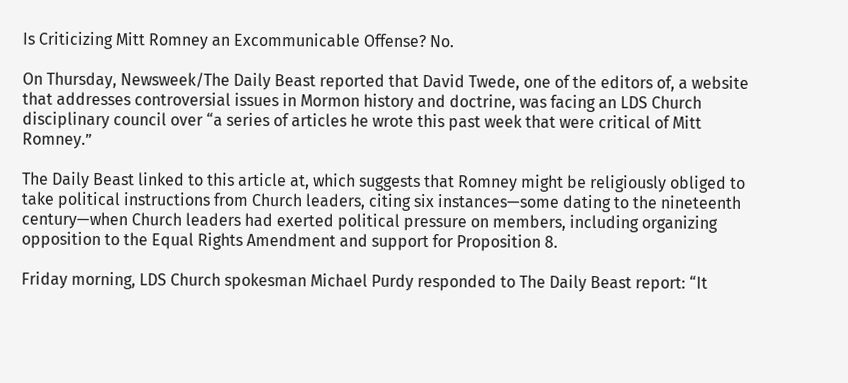Is Criticizing Mitt Romney an Excommunicable Offense? No.

On Thursday, Newsweek/The Daily Beast reported that David Twede, one of the editors of, a website that addresses controversial issues in Mormon history and doctrine, was facing an LDS Church disciplinary council over “a series of articles he wrote this past week that were critical of Mitt Romney.”

The Daily Beast linked to this article at, which suggests that Romney might be religiously obliged to take political instructions from Church leaders, citing six instances—some dating to the nineteenth century—when Church leaders had exerted political pressure on members, including organizing opposition to the Equal Rights Amendment and support for Proposition 8.

Friday morning, LDS Church spokesman Michael Purdy responded to The Daily Beast report: “It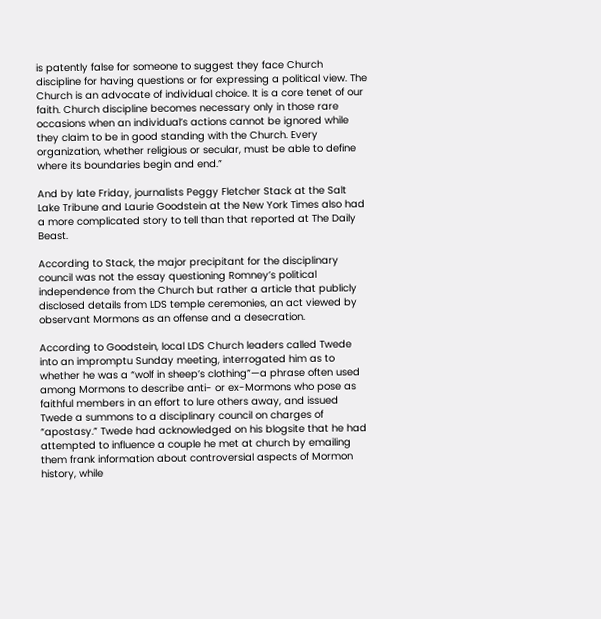is patently false for someone to suggest they face Church discipline for having questions or for expressing a political view. The Church is an advocate of individual choice. It is a core tenet of our faith. Church discipline becomes necessary only in those rare occasions when an individual’s actions cannot be ignored while they claim to be in good standing with the Church. Every organization, whether religious or secular, must be able to define where its boundaries begin and end.”

And by late Friday, journalists Peggy Fletcher Stack at the Salt Lake Tribune and Laurie Goodstein at the New York Times also had a more complicated story to tell than that reported at The Daily Beast.

According to Stack, the major precipitant for the disciplinary council was not the essay questioning Romney’s political independence from the Church but rather a article that publicly disclosed details from LDS temple ceremonies, an act viewed by observant Mormons as an offense and a desecration.

According to Goodstein, local LDS Church leaders called Twede into an impromptu Sunday meeting, interrogated him as to whether he was a “wolf in sheep’s clothing”—a phrase often used among Mormons to describe anti- or ex-Mormons who pose as faithful members in an effort to lure others away, and issued Twede a summons to a disciplinary council on charges of “apostasy.” Twede had acknowledged on his blogsite that he had attempted to influence a couple he met at church by emailing them frank information about controversial aspects of Mormon history, while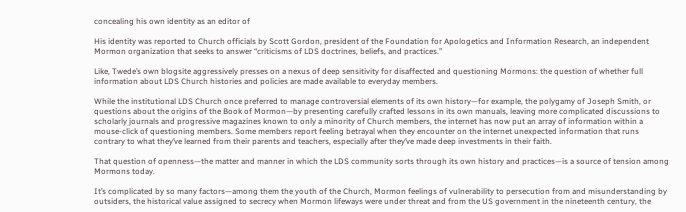concealing his own identity as an editor of

His identity was reported to Church officials by Scott Gordon, president of the Foundation for Apologetics and Information Research, an independent Mormon organization that seeks to answer “criticisms of LDS doctrines, beliefs, and practices.”

Like, Twede’s own blogsite aggressively presses on a nexus of deep sensitivity for disaffected and questioning Mormons: the question of whether full information about LDS Church histories and policies are made available to everyday members.

While the institutional LDS Church once preferred to manage controversial elements of its own history—for example, the polygamy of Joseph Smith, or questions about the origins of the Book of Mormon—by presenting carefully crafted lessons in its own manuals, leaving more complicated discussions to scholarly journals and progressive magazines known to only a minority of Church members, the internet has now put an array of information within a mouse-click of questioning members. Some members report feeling betrayal when they encounter on the internet unexpected information that runs contrary to what they’ve learned from their parents and teachers, especially after they’ve made deep investments in their faith.

That question of openness—the matter and manner in which the LDS community sorts through its own history and practices—is a source of tension among Mormons today.

It’s complicated by so many factors—among them the youth of the Church, Mormon feelings of vulnerability to persecution from and misunderstanding by outsiders, the historical value assigned to secrecy when Mormon lifeways were under threat and from the US government in the nineteenth century, the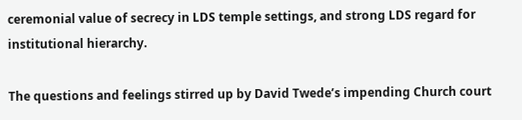ceremonial value of secrecy in LDS temple settings, and strong LDS regard for institutional hierarchy.

The questions and feelings stirred up by David Twede’s impending Church court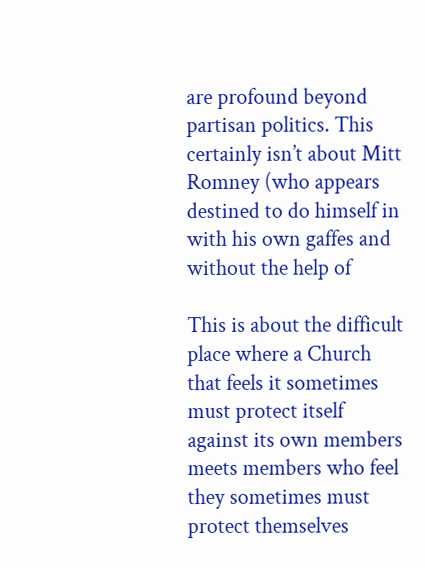are profound beyond partisan politics. This certainly isn’t about Mitt Romney (who appears destined to do himself in with his own gaffes and without the help of

This is about the difficult place where a Church that feels it sometimes must protect itself against its own members meets members who feel they sometimes must protect themselves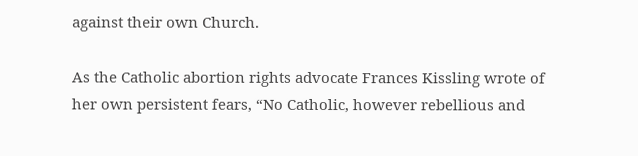against their own Church.

As the Catholic abortion rights advocate Frances Kissling wrote of her own persistent fears, “No Catholic, however rebellious and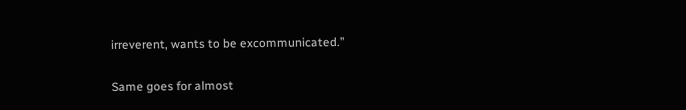irreverent, wants to be excommunicated.”

Same goes for almost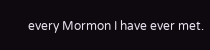every Mormon I have ever met.